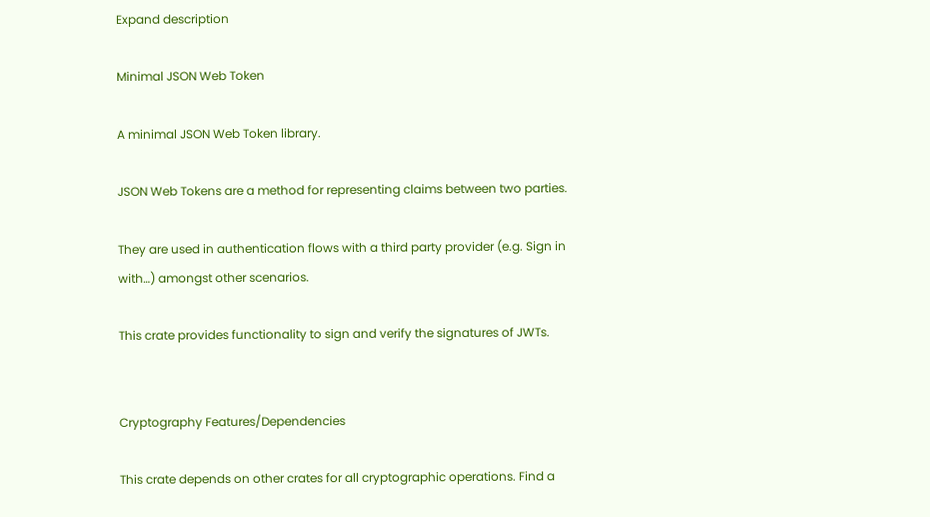Expand description

Minimal JSON Web Token

A minimal JSON Web Token library.

JSON Web Tokens are a method for representing claims between two parties.

They are used in authentication flows with a third party provider (e.g. Sign in with…) amongst other scenarios.

This crate provides functionality to sign and verify the signatures of JWTs.


Cryptography Features/Dependencies

This crate depends on other crates for all cryptographic operations. Find a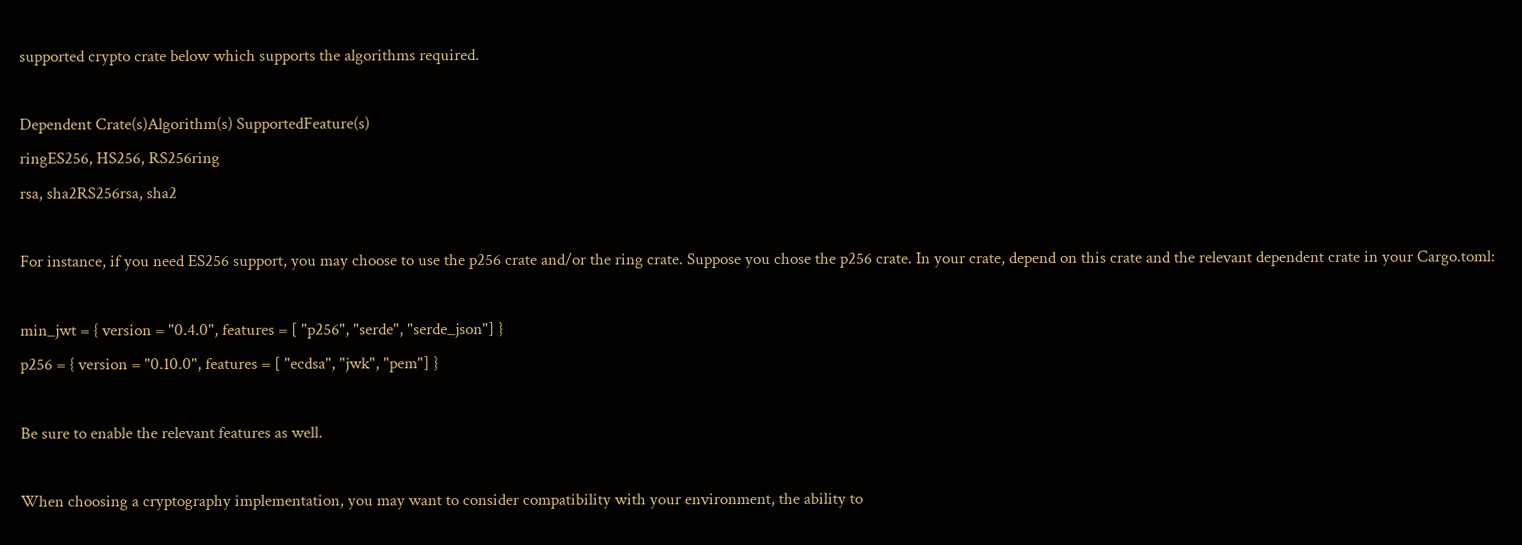supported crypto crate below which supports the algorithms required.

Dependent Crate(s)Algorithm(s) SupportedFeature(s)
ringES256, HS256, RS256ring
rsa, sha2RS256rsa, sha2

For instance, if you need ES256 support, you may choose to use the p256 crate and/or the ring crate. Suppose you chose the p256 crate. In your crate, depend on this crate and the relevant dependent crate in your Cargo.toml:

min_jwt = { version = "0.4.0", features = [ "p256", "serde", "serde_json"] }
p256 = { version = "0.10.0", features = [ "ecdsa", "jwk", "pem"] }

Be sure to enable the relevant features as well.

When choosing a cryptography implementation, you may want to consider compatibility with your environment, the ability to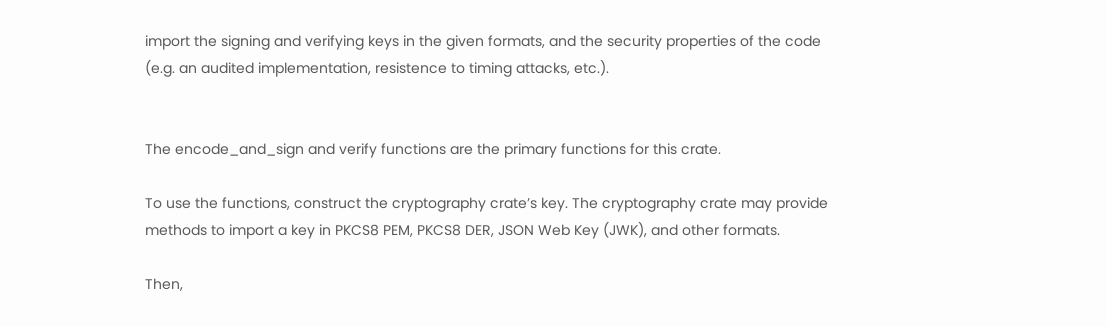import the signing and verifying keys in the given formats, and the security properties of the code (e.g. an audited implementation, resistence to timing attacks, etc.).


The encode_and_sign and verify functions are the primary functions for this crate.

To use the functions, construct the cryptography crate’s key. The cryptography crate may provide methods to import a key in PKCS8 PEM, PKCS8 DER, JSON Web Key (JWK), and other formats.

Then,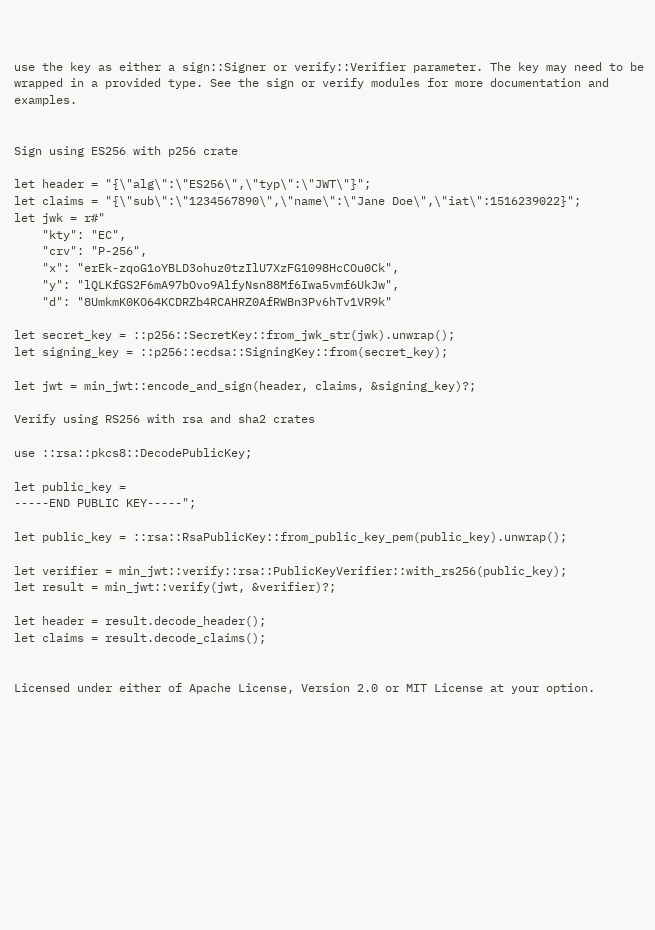use the key as either a sign::Signer or verify::Verifier parameter. The key may need to be wrapped in a provided type. See the sign or verify modules for more documentation and examples.


Sign using ES256 with p256 crate

let header = "{\"alg\":\"ES256\",\"typ\":\"JWT\"}";
let claims = "{\"sub\":\"1234567890\",\"name\":\"Jane Doe\",\"iat\":1516239022}";
let jwk = r#"
    "kty": "EC",
    "crv": "P-256",
    "x": "erEk-zqoG1oYBLD3ohuz0tzIlU7XzFG1098HcCOu0Ck",
    "y": "lQLKfGS2F6mA97bOvo9AlfyNsn88Mf6Iwa5vmf6UkJw",
    "d": "8UmkmK0KO64KCDRZb4RCAHRZ0AfRWBn3Pv6hTv1VR9k"

let secret_key = ::p256::SecretKey::from_jwk_str(jwk).unwrap();
let signing_key = ::p256::ecdsa::SigningKey::from(secret_key);

let jwt = min_jwt::encode_and_sign(header, claims, &signing_key)?;

Verify using RS256 with rsa and sha2 crates

use ::rsa::pkcs8::DecodePublicKey;

let public_key =
-----END PUBLIC KEY-----";

let public_key = ::rsa::RsaPublicKey::from_public_key_pem(public_key).unwrap();

let verifier = min_jwt::verify::rsa::PublicKeyVerifier::with_rs256(public_key);
let result = min_jwt::verify(jwt, &verifier)?;

let header = result.decode_header();
let claims = result.decode_claims();


Licensed under either of Apache License, Version 2.0 or MIT License at your option.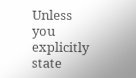Unless you explicitly state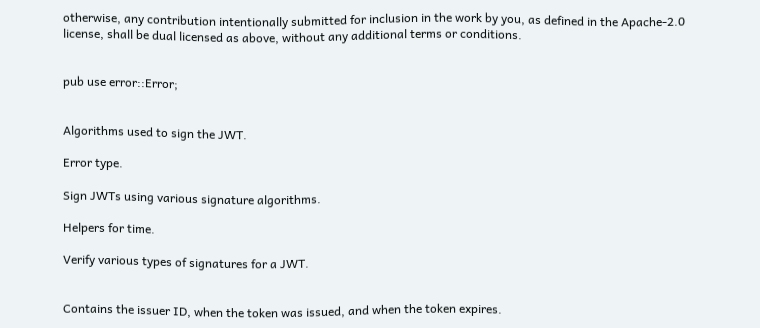otherwise, any contribution intentionally submitted for inclusion in the work by you, as defined in the Apache-2.0 license, shall be dual licensed as above, without any additional terms or conditions.


pub use error::Error;


Algorithms used to sign the JWT.

Error type.

Sign JWTs using various signature algorithms.

Helpers for time.

Verify various types of signatures for a JWT.


Contains the issuer ID, when the token was issued, and when the token expires.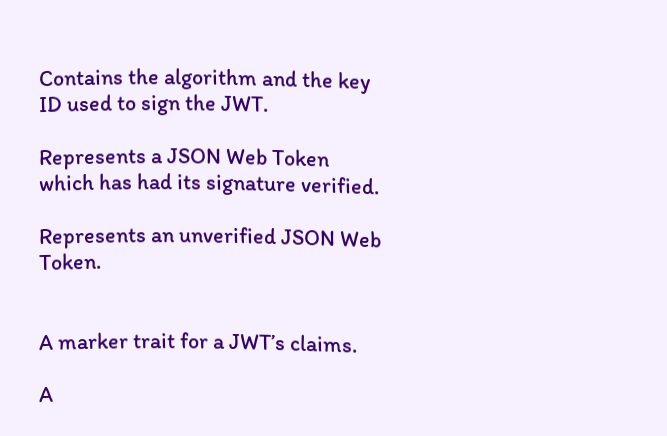Contains the algorithm and the key ID used to sign the JWT.

Represents a JSON Web Token which has had its signature verified.

Represents an unverified JSON Web Token.


A marker trait for a JWT’s claims.

A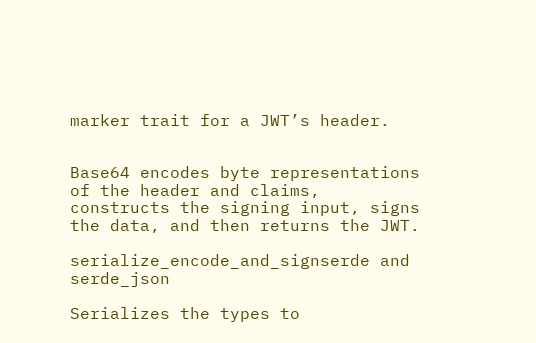marker trait for a JWT’s header.


Base64 encodes byte representations of the header and claims, constructs the signing input, signs the data, and then returns the JWT.

serialize_encode_and_signserde and serde_json

Serializes the types to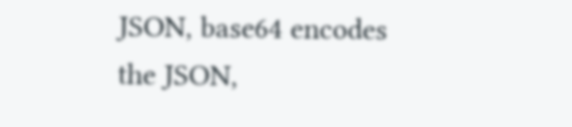JSON, base64 encodes the JSON,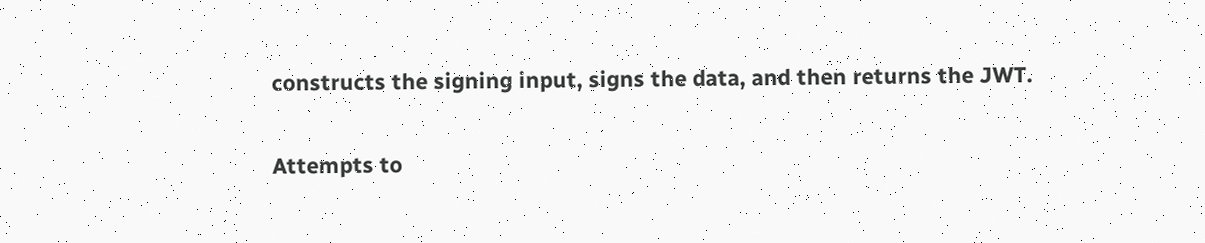constructs the signing input, signs the data, and then returns the JWT.

Attempts to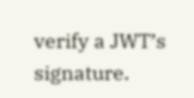verify a JWT’s signature.